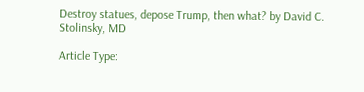Destroy statues, depose Trump, then what? by David C. Stolinsky, MD

Article Type: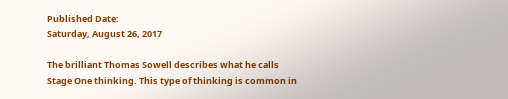Published Date:
Saturday, August 26, 2017

The brilliant Thomas Sowell describes what he calls Stage One thinking. This type of thinking is common in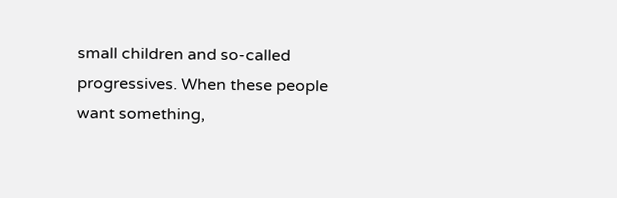small children and so-called progressives. When these people want something,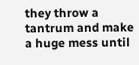they throw a tantrum and make a huge mess until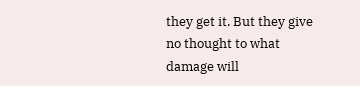they get it. But they give no thought to what damage will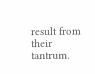result from their tantrum.